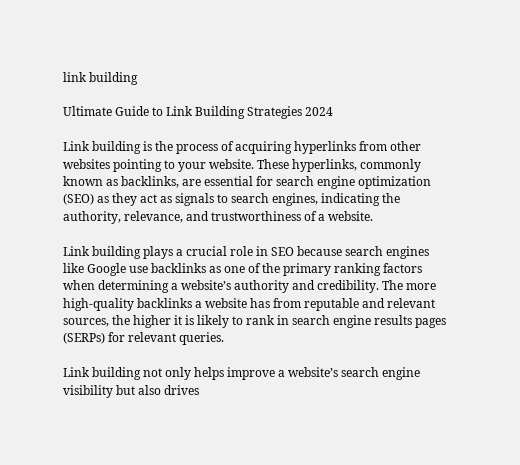link building

Ultimate Guide to Link Building Strategies 2024

Link building is the process of acquiring hyperlinks from other websites pointing to your website. These hyperlinks, commonly known as backlinks, are essential for search engine optimization (SEO) as they act as signals to search engines, indicating the authority, relevance, and trustworthiness of a website.

Link building plays a crucial role in SEO because search engines like Google use backlinks as one of the primary ranking factors when determining a website’s authority and credibility. The more high-quality backlinks a website has from reputable and relevant sources, the higher it is likely to rank in search engine results pages (SERPs) for relevant queries.

Link building not only helps improve a website’s search engine visibility but also drives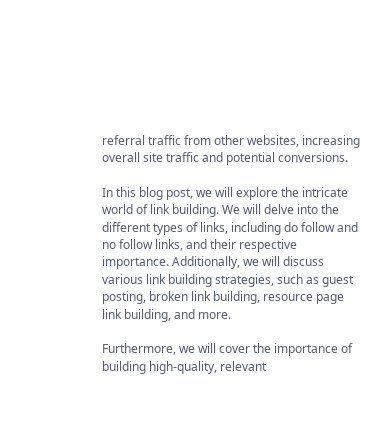referral traffic from other websites, increasing overall site traffic and potential conversions.

In this blog post, we will explore the intricate world of link building. We will delve into the different types of links, including do follow and no follow links, and their respective importance. Additionally, we will discuss various link building strategies, such as guest posting, broken link building, resource page link building, and more.

Furthermore, we will cover the importance of building high-quality, relevant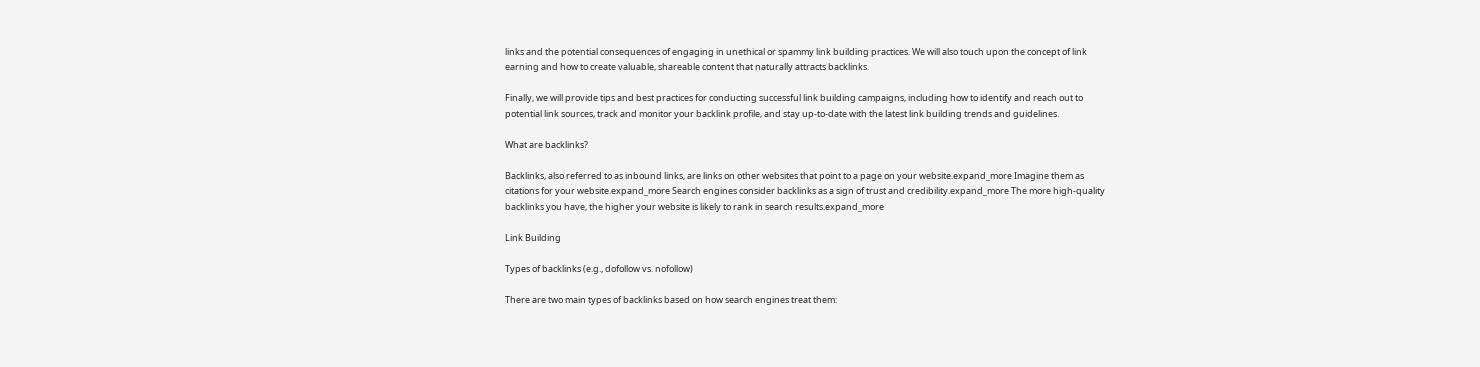links and the potential consequences of engaging in unethical or spammy link building practices. We will also touch upon the concept of link earning and how to create valuable, shareable content that naturally attracts backlinks.

Finally, we will provide tips and best practices for conducting successful link building campaigns, including how to identify and reach out to potential link sources, track and monitor your backlink profile, and stay up-to-date with the latest link building trends and guidelines.

What are backlinks?

Backlinks, also referred to as inbound links, are links on other websites that point to a page on your website.expand_more Imagine them as citations for your website.expand_more Search engines consider backlinks as a sign of trust and credibility.expand_more The more high-quality backlinks you have, the higher your website is likely to rank in search results.expand_more

Link Building

Types of backlinks (e.g., dofollow vs. nofollow)

There are two main types of backlinks based on how search engines treat them: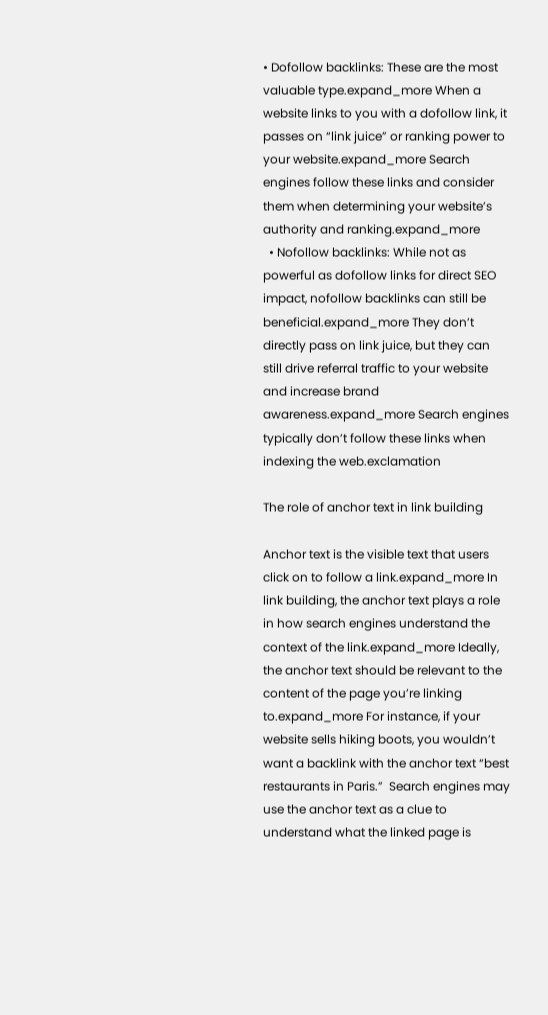• Dofollow backlinks: These are the most valuable type.expand_more When a website links to you with a dofollow link, it passes on “link juice” or ranking power to your website.expand_more Search engines follow these links and consider them when determining your website’s authority and ranking.expand_more
  • Nofollow backlinks: While not as powerful as dofollow links for direct SEO impact, nofollow backlinks can still be beneficial.expand_more They don’t directly pass on link juice, but they can still drive referral traffic to your website and increase brand awareness.expand_more Search engines typically don’t follow these links when indexing the web.exclamation

The role of anchor text in link building

Anchor text is the visible text that users click on to follow a link.expand_more In link building, the anchor text plays a role in how search engines understand the context of the link.expand_more Ideally, the anchor text should be relevant to the content of the page you’re linking to.expand_more For instance, if your website sells hiking boots, you wouldn’t want a backlink with the anchor text “best restaurants in Paris.”  Search engines may use the anchor text as a clue to understand what the linked page is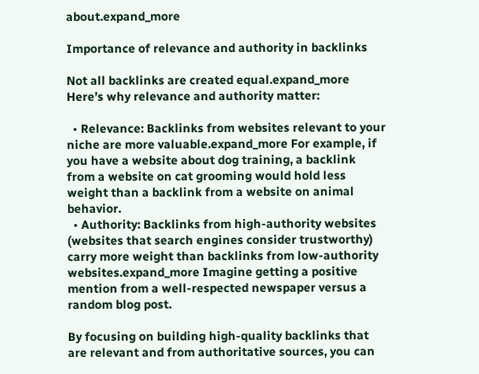about.expand_more

Importance of relevance and authority in backlinks

Not all backlinks are created equal.expand_more Here’s why relevance and authority matter:

  • Relevance: Backlinks from websites relevant to your niche are more valuable.expand_more For example, if you have a website about dog training, a backlink from a website on cat grooming would hold less weight than a backlink from a website on animal behavior.
  • Authority: Backlinks from high-authority websites (websites that search engines consider trustworthy) carry more weight than backlinks from low-authority websites.expand_more Imagine getting a positive mention from a well-respected newspaper versus a random blog post.

By focusing on building high-quality backlinks that are relevant and from authoritative sources, you can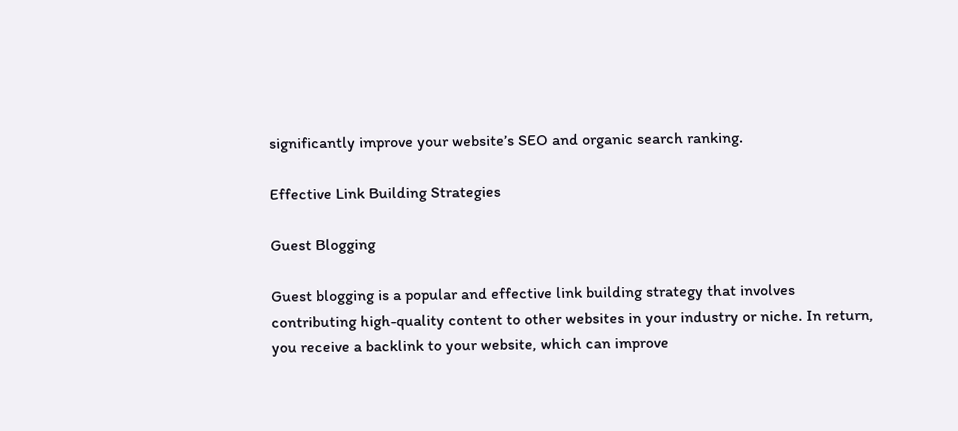significantly improve your website’s SEO and organic search ranking.

Effective Link Building Strategies

Guest Blogging

Guest blogging is a popular and effective link building strategy that involves contributing high-quality content to other websites in your industry or niche. In return, you receive a backlink to your website, which can improve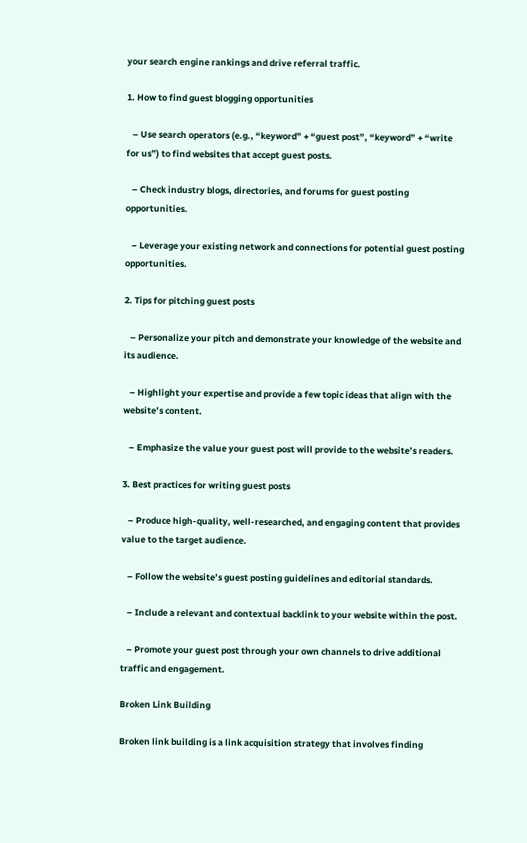your search engine rankings and drive referral traffic.

1. How to find guest blogging opportunities

   – Use search operators (e.g., “keyword” + “guest post”, “keyword” + “write for us”) to find websites that accept guest posts.

   – Check industry blogs, directories, and forums for guest posting opportunities.

   – Leverage your existing network and connections for potential guest posting opportunities.

2. Tips for pitching guest posts

   – Personalize your pitch and demonstrate your knowledge of the website and its audience.

   – Highlight your expertise and provide a few topic ideas that align with the website’s content.

   – Emphasize the value your guest post will provide to the website’s readers.

3. Best practices for writing guest posts

   – Produce high-quality, well-researched, and engaging content that provides value to the target audience.

   – Follow the website’s guest posting guidelines and editorial standards.

   – Include a relevant and contextual backlink to your website within the post.

   – Promote your guest post through your own channels to drive additional traffic and engagement.

Broken Link Building

Broken link building is a link acquisition strategy that involves finding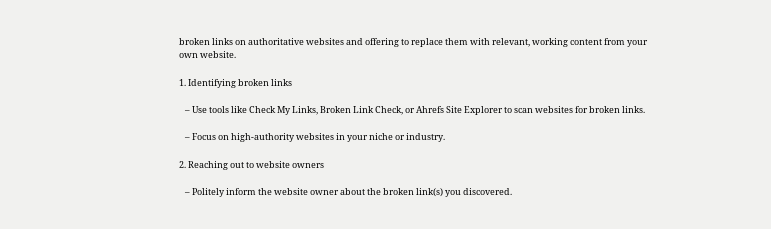broken links on authoritative websites and offering to replace them with relevant, working content from your own website.

1. Identifying broken links

   – Use tools like Check My Links, Broken Link Check, or Ahrefs Site Explorer to scan websites for broken links.

   – Focus on high-authority websites in your niche or industry.

2. Reaching out to website owners

   – Politely inform the website owner about the broken link(s) you discovered.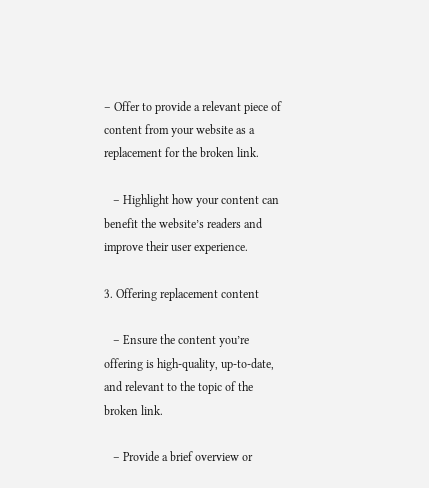– Offer to provide a relevant piece of content from your website as a replacement for the broken link.

   – Highlight how your content can benefit the website’s readers and improve their user experience.

3. Offering replacement content

   – Ensure the content you’re offering is high-quality, up-to-date, and relevant to the topic of the broken link.

   – Provide a brief overview or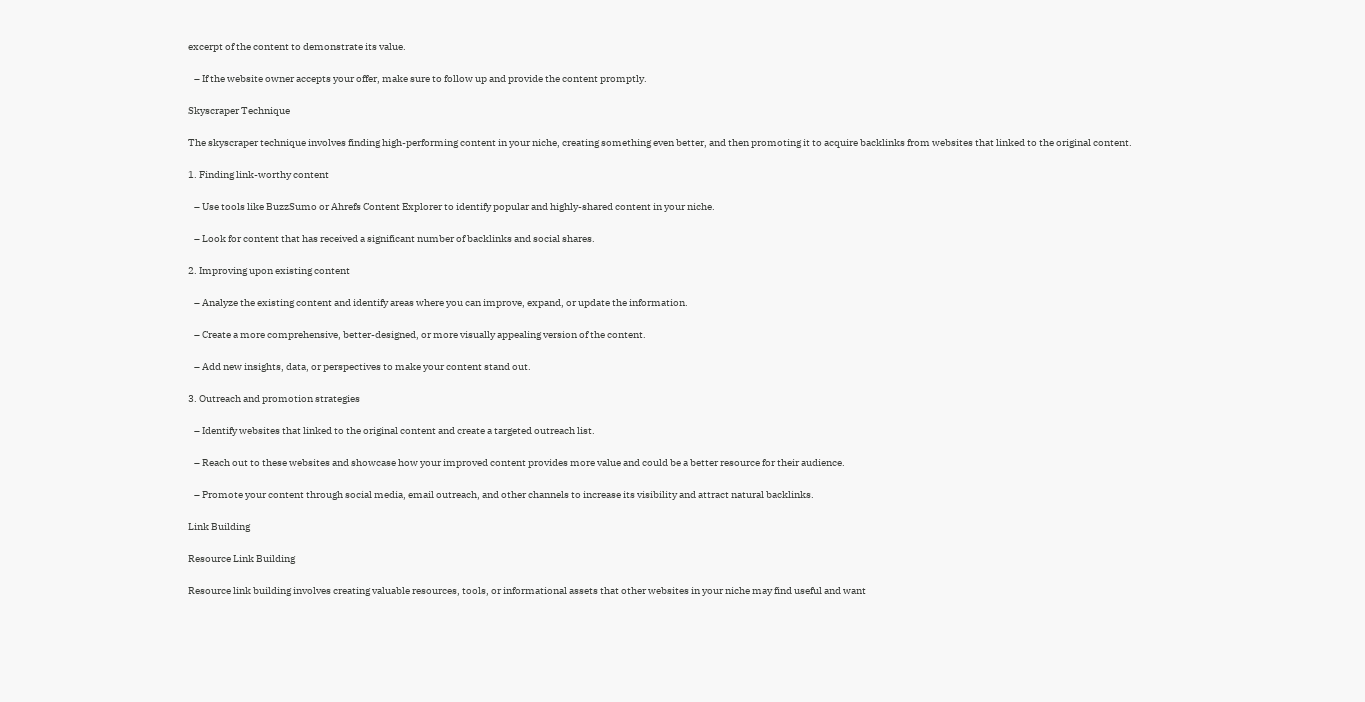excerpt of the content to demonstrate its value.

   – If the website owner accepts your offer, make sure to follow up and provide the content promptly.

Skyscraper Technique

The skyscraper technique involves finding high-performing content in your niche, creating something even better, and then promoting it to acquire backlinks from websites that linked to the original content.

1. Finding link-worthy content

   – Use tools like BuzzSumo or Ahrefs Content Explorer to identify popular and highly-shared content in your niche.

   – Look for content that has received a significant number of backlinks and social shares.

2. Improving upon existing content

   – Analyze the existing content and identify areas where you can improve, expand, or update the information.

   – Create a more comprehensive, better-designed, or more visually appealing version of the content.

   – Add new insights, data, or perspectives to make your content stand out.

3. Outreach and promotion strategies

   – Identify websites that linked to the original content and create a targeted outreach list.

   – Reach out to these websites and showcase how your improved content provides more value and could be a better resource for their audience.

   – Promote your content through social media, email outreach, and other channels to increase its visibility and attract natural backlinks.

Link Building

Resource Link Building

Resource link building involves creating valuable resources, tools, or informational assets that other websites in your niche may find useful and want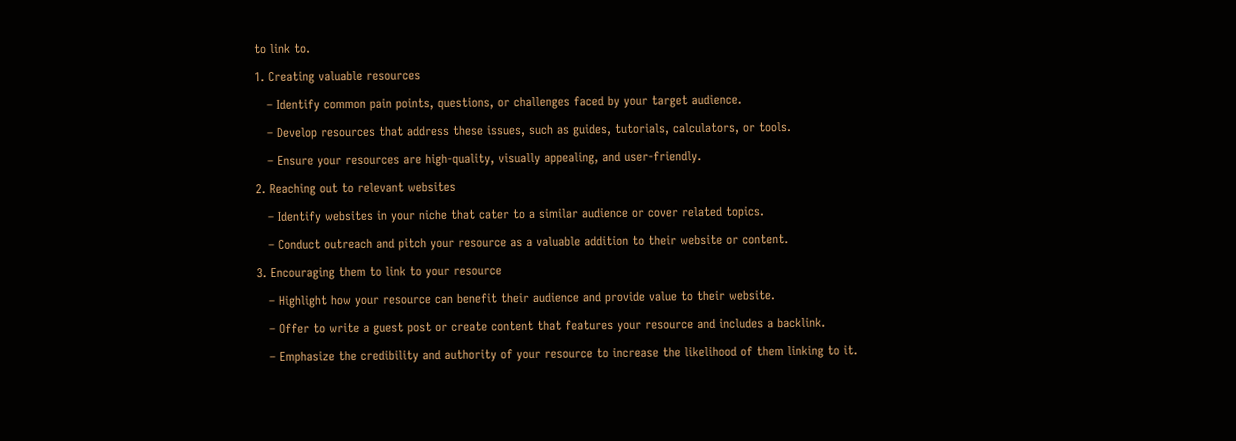to link to.

1. Creating valuable resources

   – Identify common pain points, questions, or challenges faced by your target audience.

   – Develop resources that address these issues, such as guides, tutorials, calculators, or tools.

   – Ensure your resources are high-quality, visually appealing, and user-friendly.

2. Reaching out to relevant websites

   – Identify websites in your niche that cater to a similar audience or cover related topics.

   – Conduct outreach and pitch your resource as a valuable addition to their website or content.

3. Encouraging them to link to your resource

   – Highlight how your resource can benefit their audience and provide value to their website.

   – Offer to write a guest post or create content that features your resource and includes a backlink.

   – Emphasize the credibility and authority of your resource to increase the likelihood of them linking to it.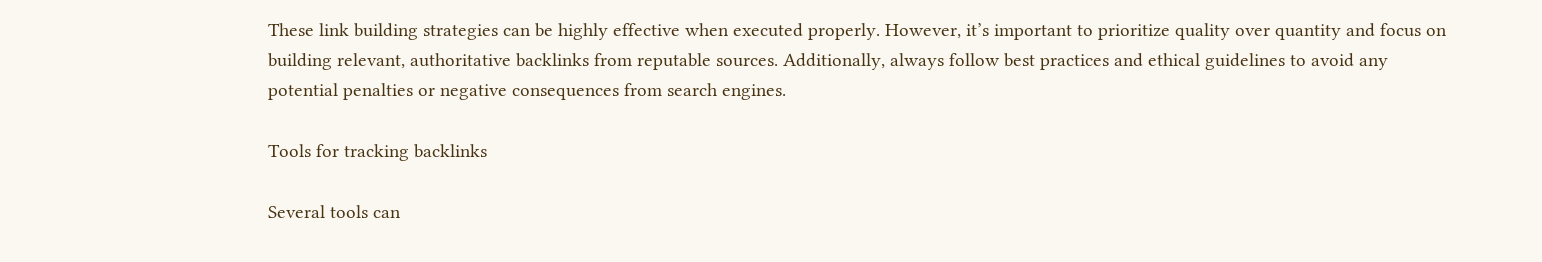These link building strategies can be highly effective when executed properly. However, it’s important to prioritize quality over quantity and focus on building relevant, authoritative backlinks from reputable sources. Additionally, always follow best practices and ethical guidelines to avoid any potential penalties or negative consequences from search engines.

Tools for tracking backlinks

Several tools can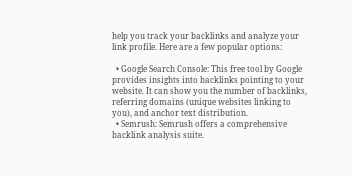help you track your backlinks and analyze your link profile. Here are a few popular options:

  • Google Search Console: This free tool by Google provides insights into backlinks pointing to your website. It can show you the number of backlinks, referring domains (unique websites linking to you), and anchor text distribution.
  • Semrush: Semrush offers a comprehensive backlink analysis suite.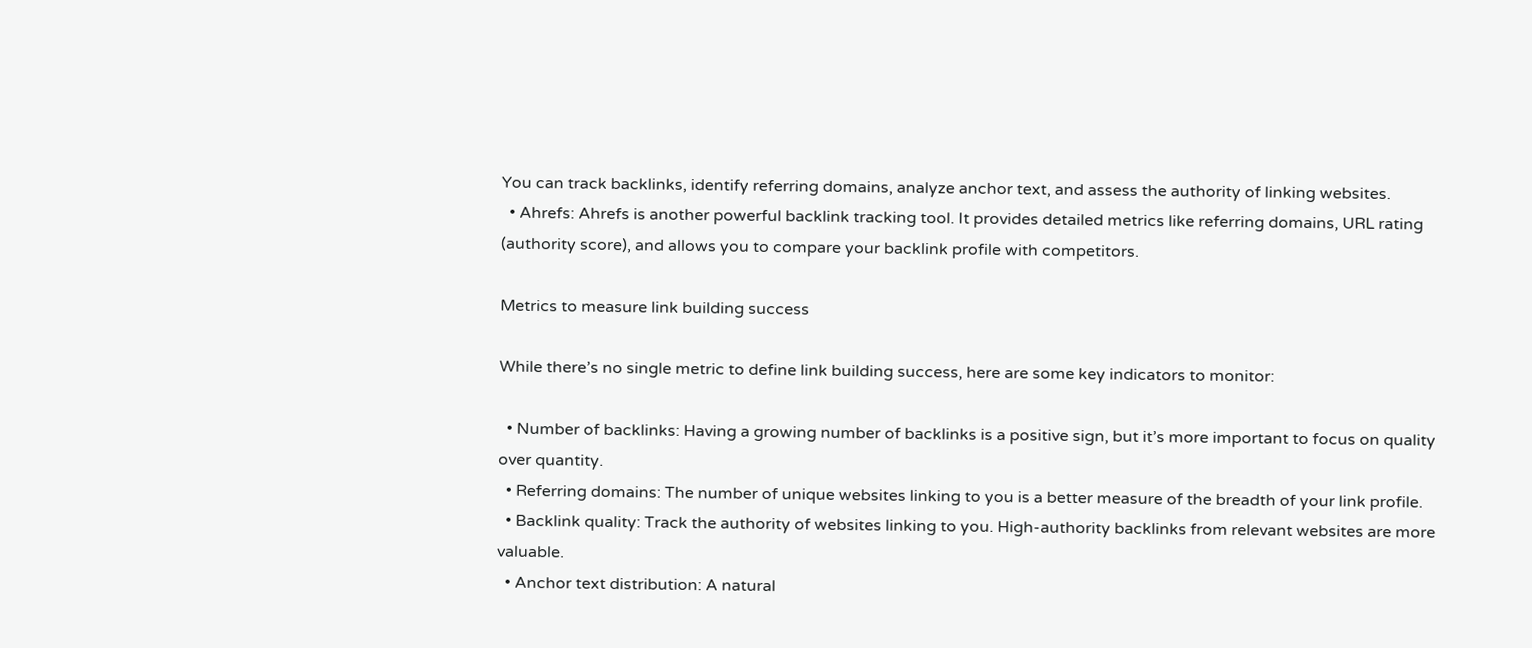You can track backlinks, identify referring domains, analyze anchor text, and assess the authority of linking websites.
  • Ahrefs: Ahrefs is another powerful backlink tracking tool. It provides detailed metrics like referring domains, URL rating (authority score), and allows you to compare your backlink profile with competitors.

Metrics to measure link building success

While there’s no single metric to define link building success, here are some key indicators to monitor:

  • Number of backlinks: Having a growing number of backlinks is a positive sign, but it’s more important to focus on quality over quantity.
  • Referring domains: The number of unique websites linking to you is a better measure of the breadth of your link profile.
  • Backlink quality: Track the authority of websites linking to you. High-authority backlinks from relevant websites are more valuable.
  • Anchor text distribution: A natural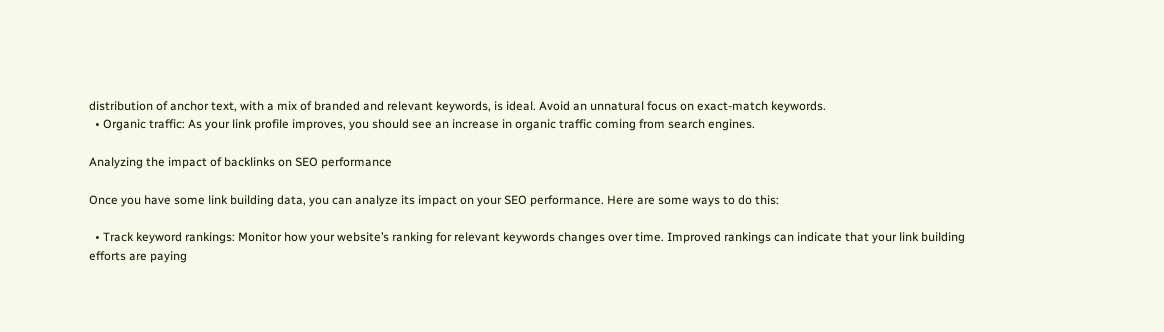distribution of anchor text, with a mix of branded and relevant keywords, is ideal. Avoid an unnatural focus on exact-match keywords.
  • Organic traffic: As your link profile improves, you should see an increase in organic traffic coming from search engines.

Analyzing the impact of backlinks on SEO performance

Once you have some link building data, you can analyze its impact on your SEO performance. Here are some ways to do this:

  • Track keyword rankings: Monitor how your website’s ranking for relevant keywords changes over time. Improved rankings can indicate that your link building efforts are paying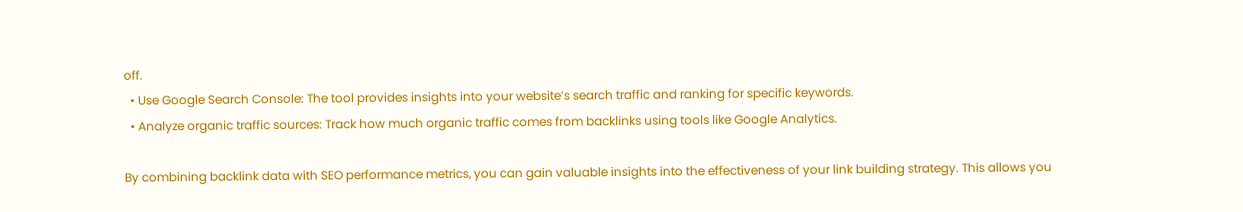off.
  • Use Google Search Console: The tool provides insights into your website’s search traffic and ranking for specific keywords.
  • Analyze organic traffic sources: Track how much organic traffic comes from backlinks using tools like Google Analytics.

By combining backlink data with SEO performance metrics, you can gain valuable insights into the effectiveness of your link building strategy. This allows you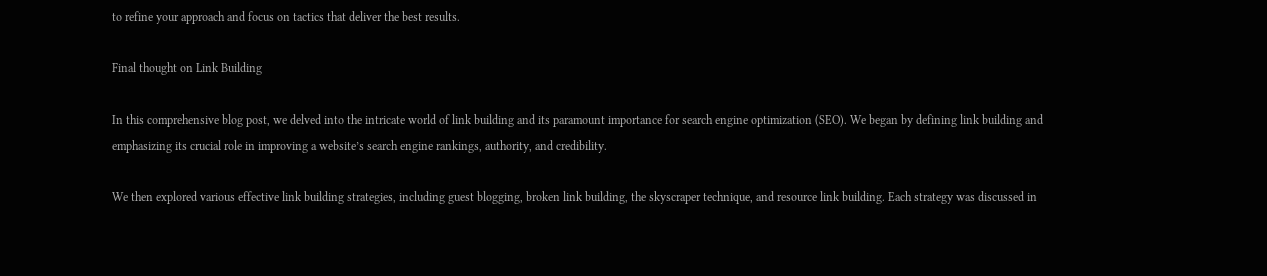to refine your approach and focus on tactics that deliver the best results.

Final thought on Link Building

In this comprehensive blog post, we delved into the intricate world of link building and its paramount importance for search engine optimization (SEO). We began by defining link building and emphasizing its crucial role in improving a website’s search engine rankings, authority, and credibility.

We then explored various effective link building strategies, including guest blogging, broken link building, the skyscraper technique, and resource link building. Each strategy was discussed in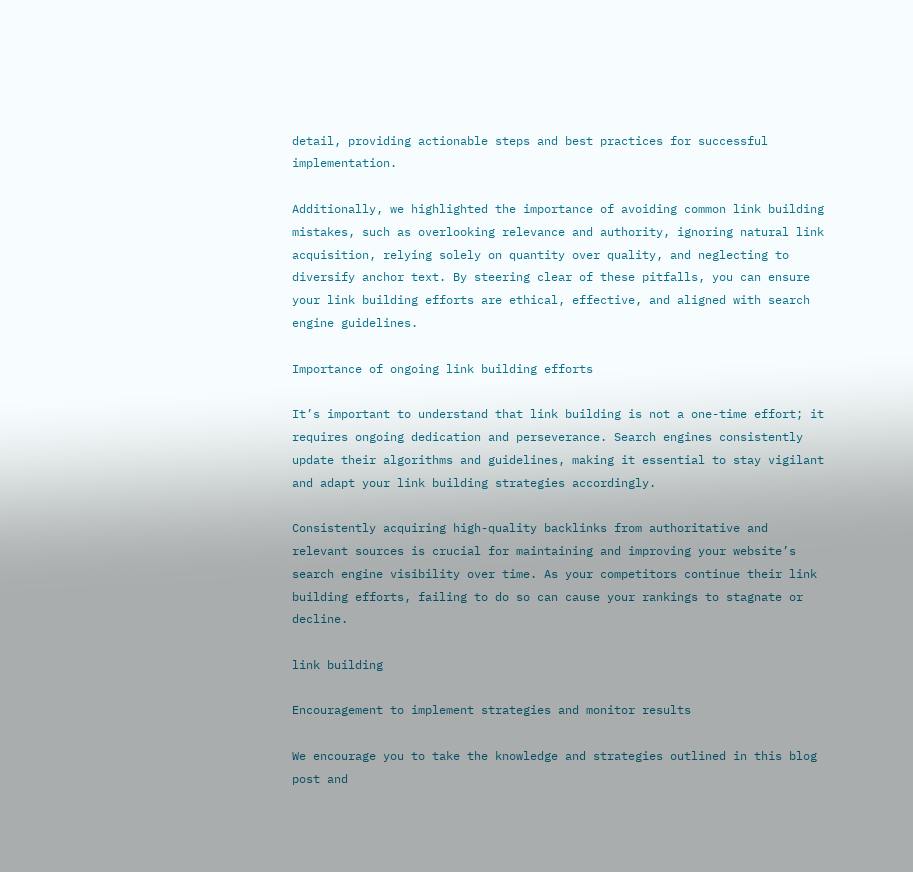detail, providing actionable steps and best practices for successful implementation.

Additionally, we highlighted the importance of avoiding common link building mistakes, such as overlooking relevance and authority, ignoring natural link acquisition, relying solely on quantity over quality, and neglecting to diversify anchor text. By steering clear of these pitfalls, you can ensure your link building efforts are ethical, effective, and aligned with search engine guidelines.

Importance of ongoing link building efforts

It’s important to understand that link building is not a one-time effort; it requires ongoing dedication and perseverance. Search engines consistently update their algorithms and guidelines, making it essential to stay vigilant and adapt your link building strategies accordingly.

Consistently acquiring high-quality backlinks from authoritative and relevant sources is crucial for maintaining and improving your website’s search engine visibility over time. As your competitors continue their link building efforts, failing to do so can cause your rankings to stagnate or decline.

link building

Encouragement to implement strategies and monitor results

We encourage you to take the knowledge and strategies outlined in this blog post and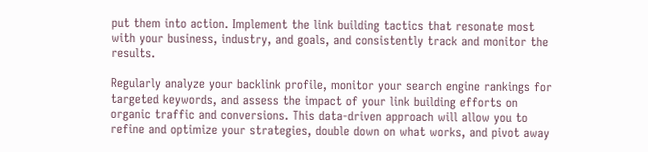put them into action. Implement the link building tactics that resonate most with your business, industry, and goals, and consistently track and monitor the results.

Regularly analyze your backlink profile, monitor your search engine rankings for targeted keywords, and assess the impact of your link building efforts on organic traffic and conversions. This data-driven approach will allow you to refine and optimize your strategies, double down on what works, and pivot away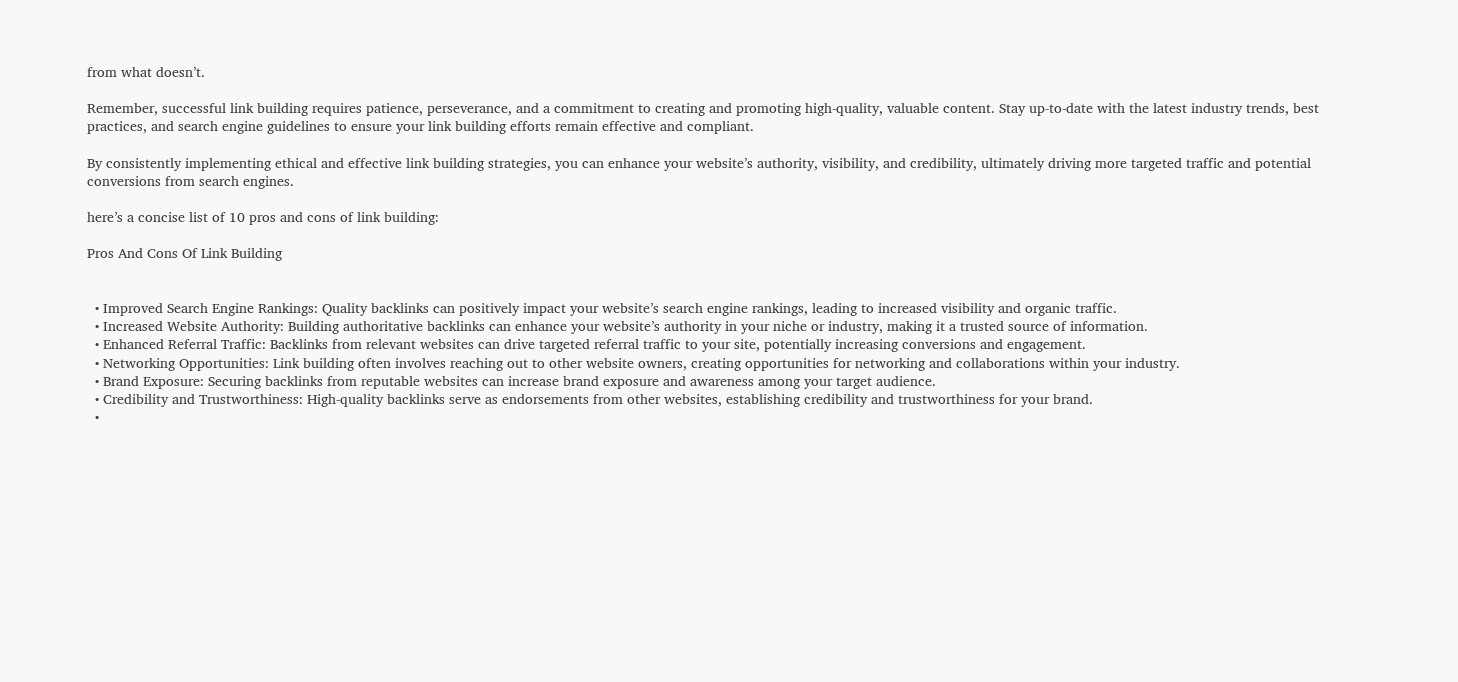from what doesn’t.

Remember, successful link building requires patience, perseverance, and a commitment to creating and promoting high-quality, valuable content. Stay up-to-date with the latest industry trends, best practices, and search engine guidelines to ensure your link building efforts remain effective and compliant.

By consistently implementing ethical and effective link building strategies, you can enhance your website’s authority, visibility, and credibility, ultimately driving more targeted traffic and potential conversions from search engines.

here’s a concise list of 10 pros and cons of link building:

Pros And Cons Of Link Building


  • Improved Search Engine Rankings: Quality backlinks can positively impact your website’s search engine rankings, leading to increased visibility and organic traffic.
  • Increased Website Authority: Building authoritative backlinks can enhance your website’s authority in your niche or industry, making it a trusted source of information.
  • Enhanced Referral Traffic: Backlinks from relevant websites can drive targeted referral traffic to your site, potentially increasing conversions and engagement.
  • Networking Opportunities: Link building often involves reaching out to other website owners, creating opportunities for networking and collaborations within your industry.
  • Brand Exposure: Securing backlinks from reputable websites can increase brand exposure and awareness among your target audience.
  • Credibility and Trustworthiness: High-quality backlinks serve as endorsements from other websites, establishing credibility and trustworthiness for your brand.
  •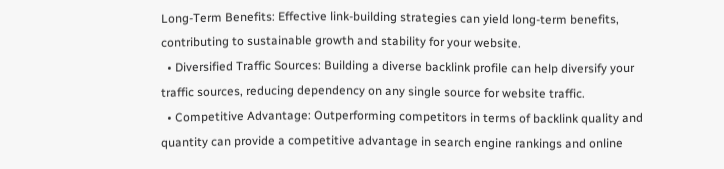Long-Term Benefits: Effective link-building strategies can yield long-term benefits, contributing to sustainable growth and stability for your website.
  • Diversified Traffic Sources: Building a diverse backlink profile can help diversify your traffic sources, reducing dependency on any single source for website traffic.
  • Competitive Advantage: Outperforming competitors in terms of backlink quality and quantity can provide a competitive advantage in search engine rankings and online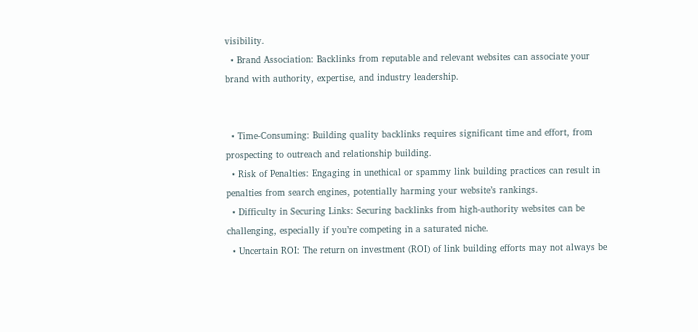visibility.
  • Brand Association: Backlinks from reputable and relevant websites can associate your brand with authority, expertise, and industry leadership.


  • Time-Consuming: Building quality backlinks requires significant time and effort, from prospecting to outreach and relationship building.
  • Risk of Penalties: Engaging in unethical or spammy link building practices can result in penalties from search engines, potentially harming your website’s rankings.
  • Difficulty in Securing Links: Securing backlinks from high-authority websites can be challenging, especially if you’re competing in a saturated niche.
  • Uncertain ROI: The return on investment (ROI) of link building efforts may not always be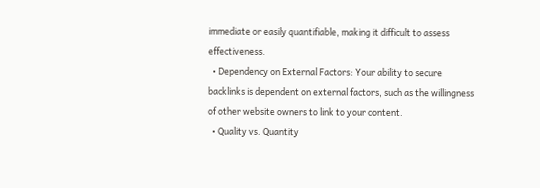immediate or easily quantifiable, making it difficult to assess effectiveness.
  • Dependency on External Factors: Your ability to secure backlinks is dependent on external factors, such as the willingness of other website owners to link to your content.
  • Quality vs. Quantity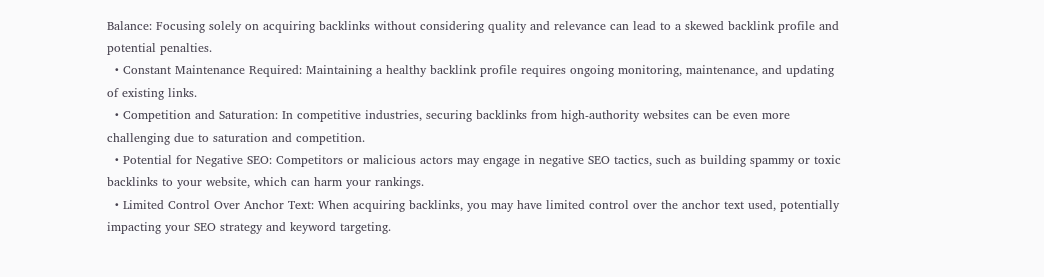Balance: Focusing solely on acquiring backlinks without considering quality and relevance can lead to a skewed backlink profile and potential penalties.
  • Constant Maintenance Required: Maintaining a healthy backlink profile requires ongoing monitoring, maintenance, and updating of existing links.
  • Competition and Saturation: In competitive industries, securing backlinks from high-authority websites can be even more challenging due to saturation and competition.
  • Potential for Negative SEO: Competitors or malicious actors may engage in negative SEO tactics, such as building spammy or toxic backlinks to your website, which can harm your rankings.
  • Limited Control Over Anchor Text: When acquiring backlinks, you may have limited control over the anchor text used, potentially impacting your SEO strategy and keyword targeting.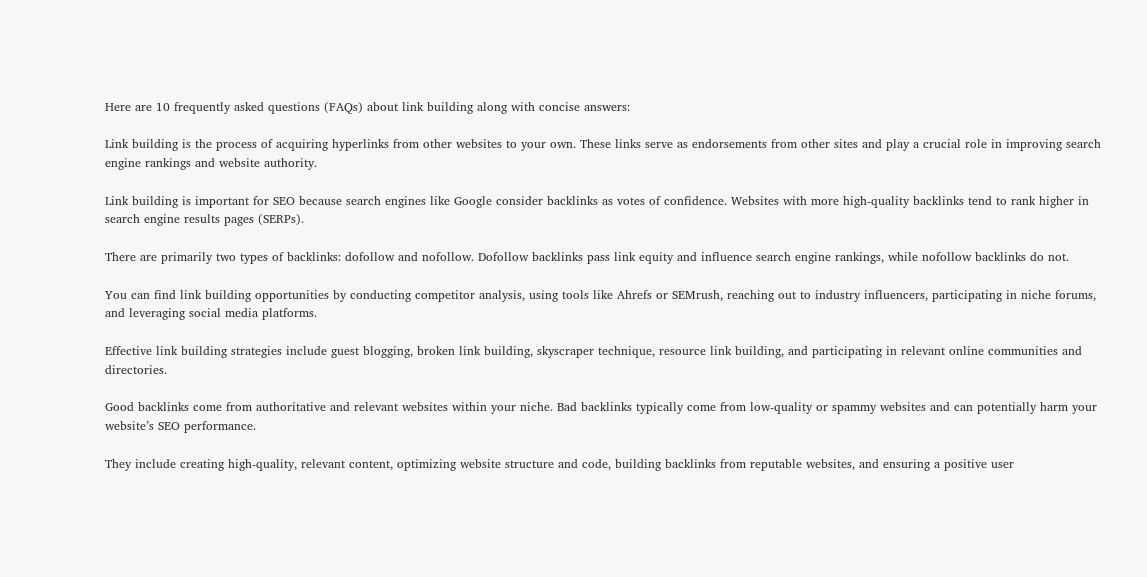Here are 10 frequently asked questions (FAQs) about link building along with concise answers:

Link building is the process of acquiring hyperlinks from other websites to your own. These links serve as endorsements from other sites and play a crucial role in improving search engine rankings and website authority.

Link building is important for SEO because search engines like Google consider backlinks as votes of confidence. Websites with more high-quality backlinks tend to rank higher in search engine results pages (SERPs).

There are primarily two types of backlinks: dofollow and nofollow. Dofollow backlinks pass link equity and influence search engine rankings, while nofollow backlinks do not.

You can find link building opportunities by conducting competitor analysis, using tools like Ahrefs or SEMrush, reaching out to industry influencers, participating in niche forums, and leveraging social media platforms.

Effective link building strategies include guest blogging, broken link building, skyscraper technique, resource link building, and participating in relevant online communities and directories.

Good backlinks come from authoritative and relevant websites within your niche. Bad backlinks typically come from low-quality or spammy websites and can potentially harm your website’s SEO performance.

They include creating high-quality, relevant content, optimizing website structure and code, building backlinks from reputable websites, and ensuring a positive user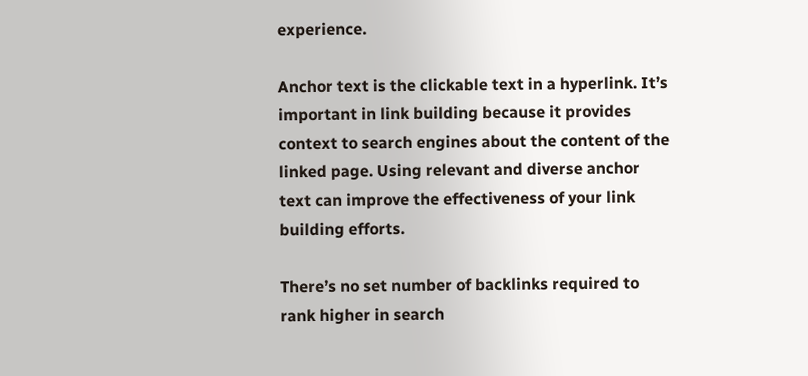experience.

Anchor text is the clickable text in a hyperlink. It’s important in link building because it provides context to search engines about the content of the linked page. Using relevant and diverse anchor text can improve the effectiveness of your link building efforts.

There’s no set number of backlinks required to rank higher in search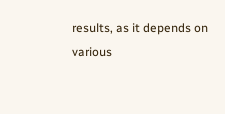results, as it depends on various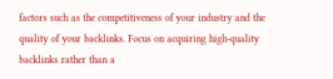factors such as the competitiveness of your industry and the quality of your backlinks. Focus on acquiring high-quality backlinks rather than a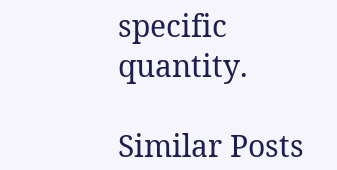specific quantity.

Similar Posts